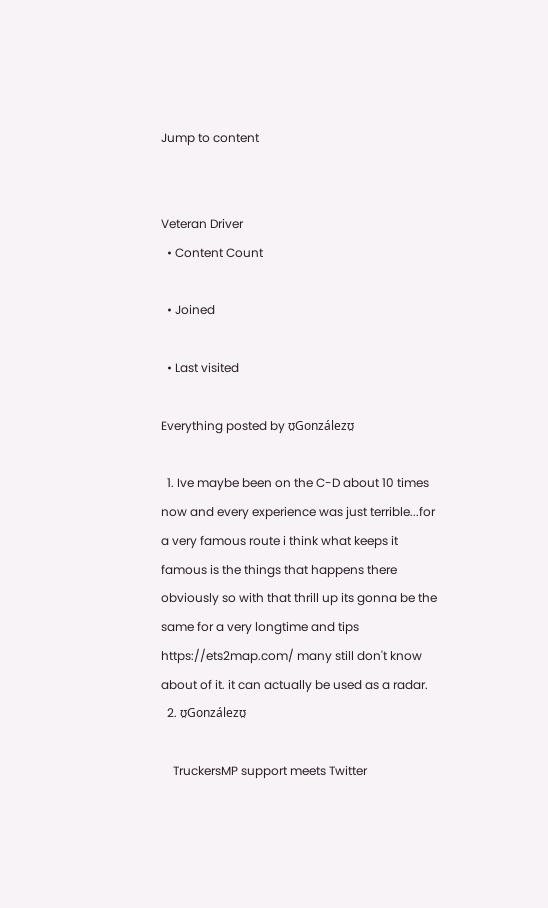Jump to content


Veteran Driver
  • Content Count

  • Joined

  • Last visited

Everything posted by ʊ̯Gonzálezʊ̯

  1. Ive maybe been on the C-D about 10 times now and every experience was just terrible...for a very famous route i think what keeps it famous is the things that happens there obviously so with that thrill up its gonna be the same for a very longtime and tips https://ets2map.com/ many still don't know about of it. it can actually be used as a radar.
  2. ʊ̯Gonzálezʊ̯

    TruckersMP support meets Twitter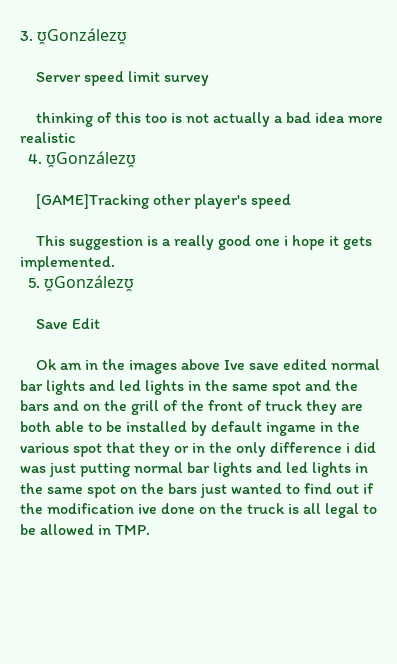3. ʊ̯Gonzálezʊ̯

    Server speed limit survey

    thinking of this too is not actually a bad idea more realistic
  4. ʊ̯Gonzálezʊ̯

    [GAME]Tracking other player's speed

    This suggestion is a really good one i hope it gets implemented.
  5. ʊ̯Gonzálezʊ̯

    Save Edit

    Ok am in the images above Ive save edited normal bar lights and led lights in the same spot and the bars and on the grill of the front of truck they are both able to be installed by default ingame in the various spot that they or in the only difference i did was just putting normal bar lights and led lights in the same spot on the bars just wanted to find out if the modification ive done on the truck is all legal to be allowed in TMP.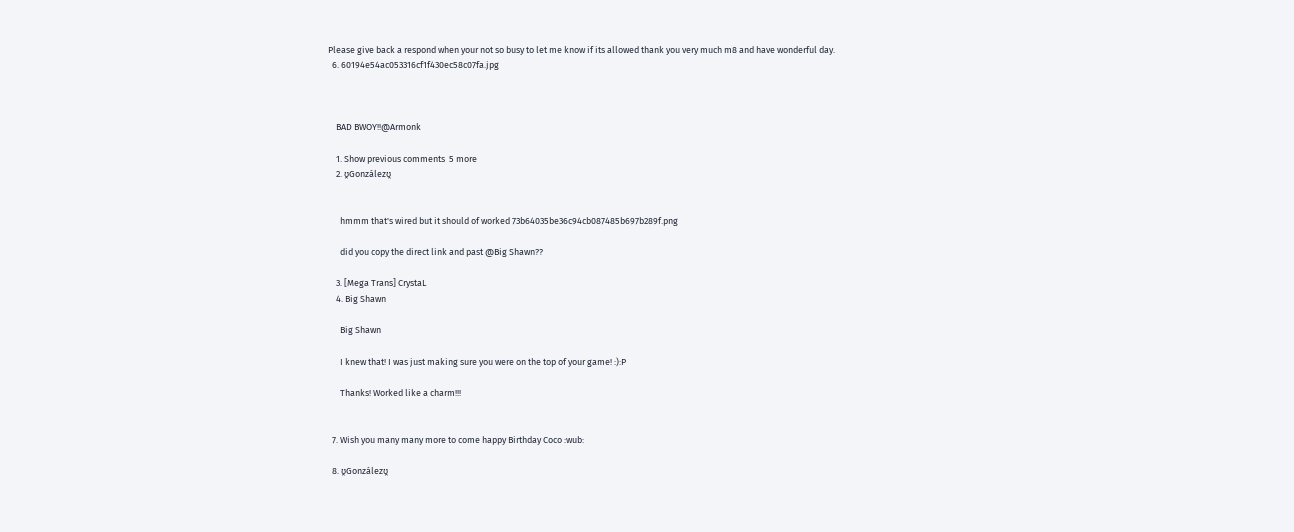Please give back a respond when your not so busy to let me know if its allowed thank you very much m8 and have wonderful day.
  6. 60194e54ac053316cf1f430ec58c07fa.jpg



    BAD BWOY!!@Armonk

    1. Show previous comments  5 more
    2. ʊ̯Gonzálezʊ̯


      hmmm that's wired but it should of worked 73b64035be36c94cb087485b697b289f.png

      did you copy the direct link and past @Big Shawn??

    3. [Mega Trans] CrystaL
    4. Big Shawn

      Big Shawn

      I knew that! I was just making sure you were on the top of your game! :):P

      Thanks! Worked like a charm!!!


  7. Wish you many many more to come happy Birthday Coco :wub:

  8. ʊ̯Gonzálezʊ̯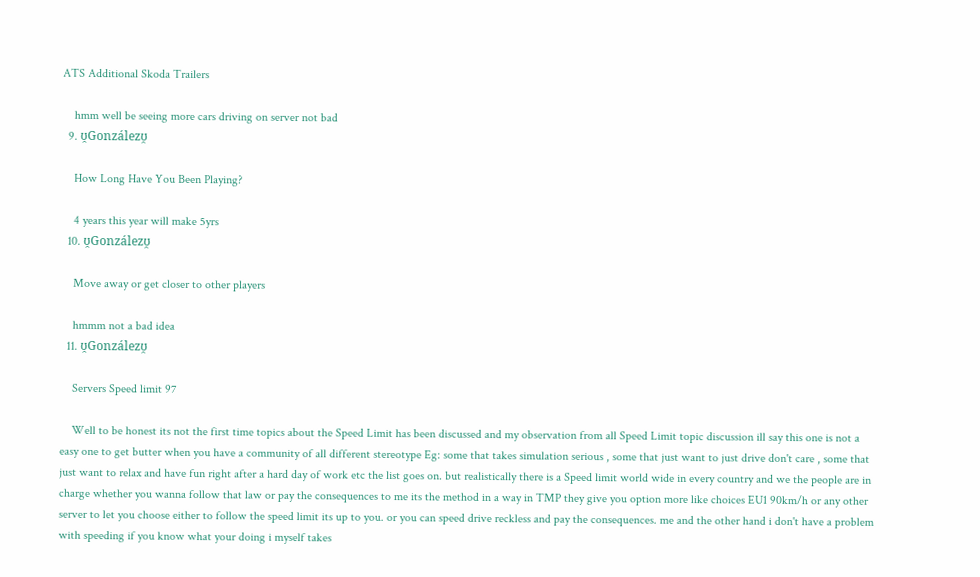ATS Additional Skoda Trailers

    hmm well be seeing more cars driving on server not bad
  9. ʊ̯Gonzálezʊ̯

    How Long Have You Been Playing?

    4 years this year will make 5yrs
  10. ʊ̯Gonzálezʊ̯

    Move away or get closer to other players

    hmmm not a bad idea
  11. ʊ̯Gonzálezʊ̯

    Servers Speed limit 97

    Well to be honest its not the first time topics about the Speed Limit has been discussed and my observation from all Speed Limit topic discussion ill say this one is not a easy one to get butter when you have a community of all different stereotype Eg: some that takes simulation serious , some that just want to just drive don't care , some that just want to relax and have fun right after a hard day of work etc the list goes on. but realistically there is a Speed limit world wide in every country and we the people are in charge whether you wanna follow that law or pay the consequences to me its the method in a way in TMP they give you option more like choices EU1 90km/h or any other server to let you choose either to follow the speed limit its up to you. or you can speed drive reckless and pay the consequences. me and the other hand i don't have a problem with speeding if you know what your doing i myself takes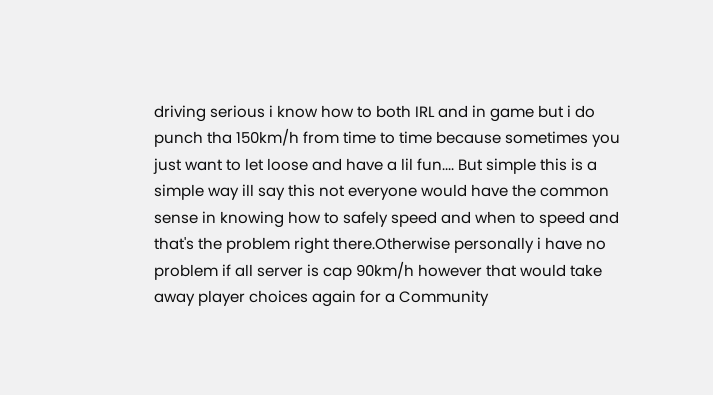driving serious i know how to both IRL and in game but i do punch tha 150km/h from time to time because sometimes you just want to let loose and have a lil fun.... But simple this is a simple way ill say this not everyone would have the common sense in knowing how to safely speed and when to speed and that's the problem right there.Otherwise personally i have no problem if all server is cap 90km/h however that would take away player choices again for a Community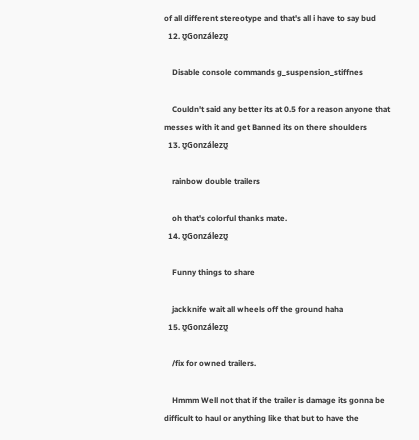of all different stereotype and that's all i have to say bud
  12. ʊ̯Gonzálezʊ̯

    Disable console commands g_suspension_stiffnes

    Couldn't said any better its at 0.5 for a reason anyone that messes with it and get Banned its on there shoulders
  13. ʊ̯Gonzálezʊ̯

    rainbow double trailers

    oh that's colorful thanks mate.
  14. ʊ̯Gonzálezʊ̯

    Funny things to share

    jackknife wait all wheels off the ground haha
  15. ʊ̯Gonzálezʊ̯

    /fix for owned trailers.

    Hmmm Well not that if the trailer is damage its gonna be difficult to haul or anything like that but to have the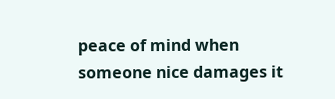peace of mind when someone nice damages it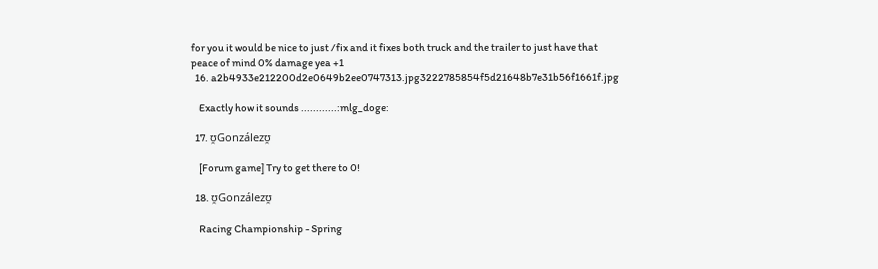for you it would be nice to just /fix and it fixes both truck and the trailer to just have that peace of mind 0% damage yea +1
  16. a2b4933e212200d2e0649b2ee0747313.jpg3222785854f5d21648b7e31b56f1661f.jpg

    Exactly how it sounds ............:mlg_doge:

  17. ʊ̯Gonzálezʊ̯

    [Forum game] Try to get there to 0!

  18. ʊ̯Gonzálezʊ̯

    Racing Championship - Spring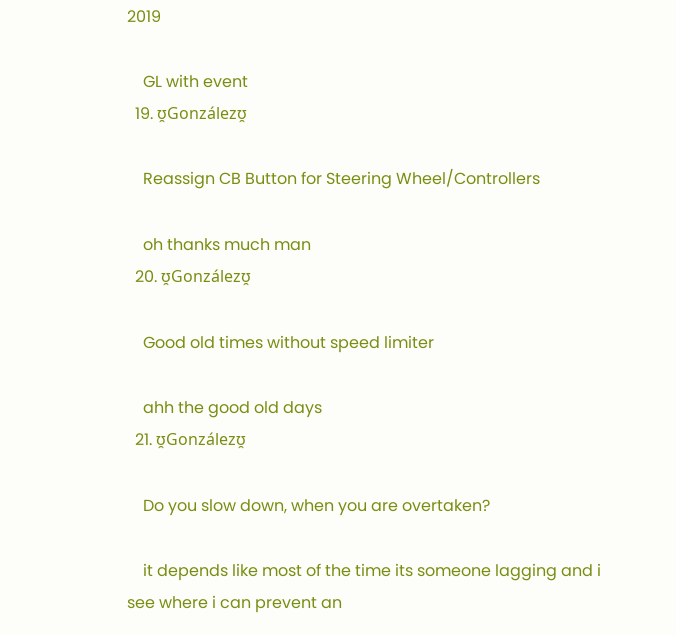2019

    GL with event
  19. ʊ̯Gonzálezʊ̯

    Reassign CB Button for Steering Wheel/Controllers

    oh thanks much man
  20. ʊ̯Gonzálezʊ̯

    Good old times without speed limiter

    ahh the good old days
  21. ʊ̯Gonzálezʊ̯

    Do you slow down, when you are overtaken?

    it depends like most of the time its someone lagging and i see where i can prevent an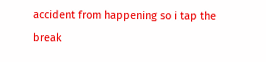accident from happening so i tap the break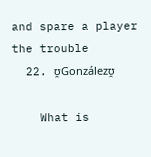and spare a player the trouble
  22. ʊ̯Gonzálezʊ̯

    What is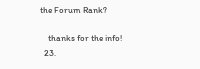the Forum Rank?

    thanks for the info!
  23.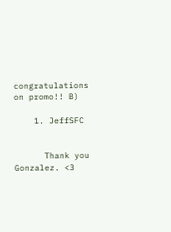congratulations on promo!! B)

    1. JeffSFC


      Thank you Gonzalez. <3